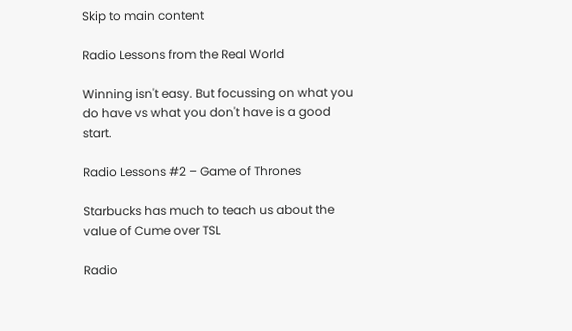Skip to main content

Radio Lessons from the Real World

Winning isn't easy. But focussing on what you do have vs what you don't have is a good start.

Radio Lessons #2 – Game of Thrones

Starbucks has much to teach us about the value of Cume over TSL

Radio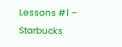Lessons #1 – Starbucks